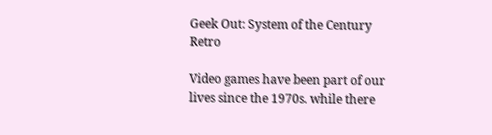Geek Out: System of the Century Retro

Video games have been part of our lives since the 1970s. while there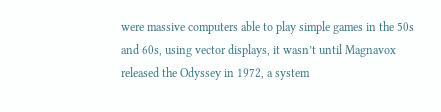were massive computers able to play simple games in the 50s and 60s, using vector displays, it wasn’t until Magnavox released the Odyssey in 1972, a system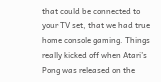that could be connected to your TV set, that we had true home console gaming. Things really kicked off when Atari’s Pong was released on the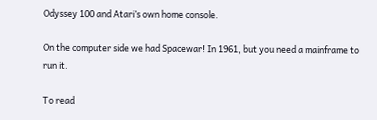Odyssey 100 and Atari’s own home console.

On the computer side we had Spacewar! In 1961, but you need a mainframe to run it.

To read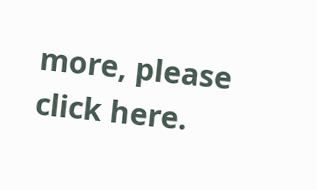more, please click here.